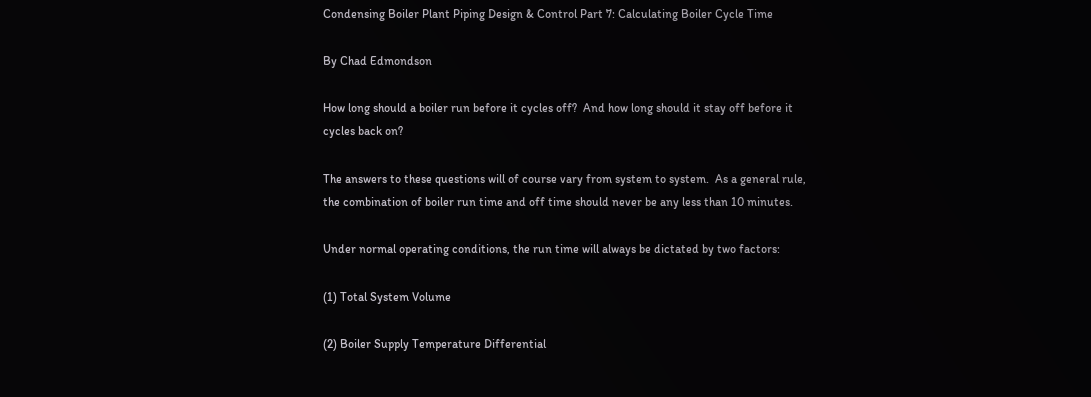Condensing Boiler Plant Piping Design & Control Part 7: Calculating Boiler Cycle Time

By Chad Edmondson

How long should a boiler run before it cycles off?  And how long should it stay off before it cycles back on?

The answers to these questions will of course vary from system to system.  As a general rule, the combination of boiler run time and off time should never be any less than 10 minutes.

Under normal operating conditions, the run time will always be dictated by two factors:

(1) Total System Volume

(2) Boiler Supply Temperature Differential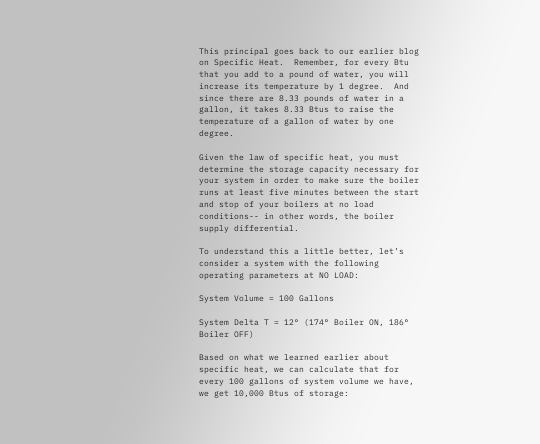This principal goes back to our earlier blog on Specific Heat.  Remember, for every Btu that you add to a pound of water, you will increase its temperature by 1 degree.  And since there are 8.33 pounds of water in a gallon, it takes 8.33 Btus to raise the temperature of a gallon of water by one degree.

Given the law of specific heat, you must determine the storage capacity necessary for your system in order to make sure the boiler runs at least five minutes between the start and stop of your boilers at no load conditions-- in other words, the boiler supply differential.

To understand this a little better, let’s consider a system with the following operating parameters at NO LOAD:

System Volume = 100 Gallons

System Delta T = 12° (174° Boiler ON, 186° Boiler OFF)

Based on what we learned earlier about specific heat, we can calculate that for every 100 gallons of system volume we have, we get 10,000 Btus of storage: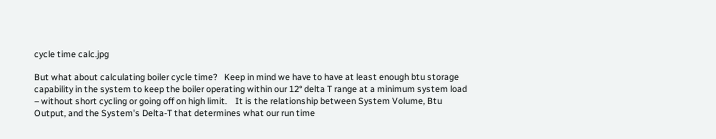cycle time calc.jpg

But what about calculating boiler cycle time?   Keep in mind we have to have at least enough btu storage capability in the system to keep the boiler operating within our 12° delta T range at a minimum system load – without short cycling or going off on high limit.    It is the relationship between System Volume, Btu Output, and the System's Delta-T that determines what our run time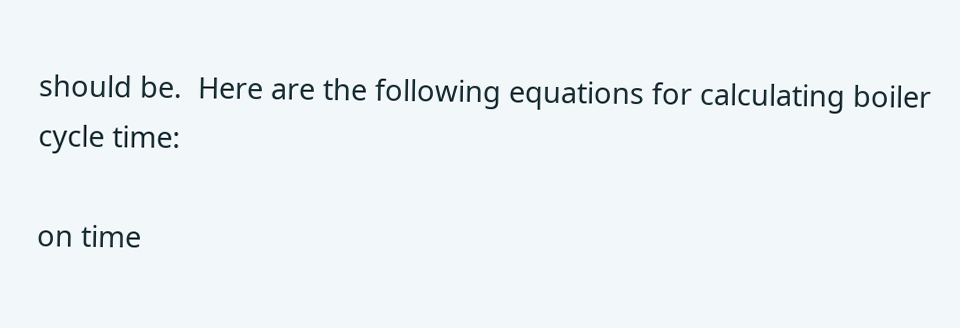should be.  Here are the following equations for calculating boiler cycle time:

on time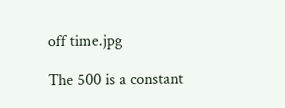off time.jpg

The 500 is a constant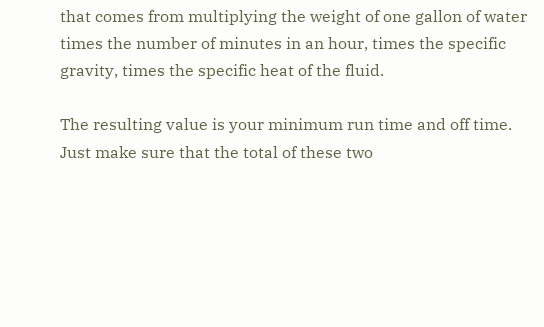that comes from multiplying the weight of one gallon of water times the number of minutes in an hour, times the specific gravity, times the specific heat of the fluid.

The resulting value is your minimum run time and off time.  Just make sure that the total of these two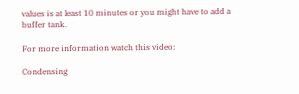values is at least 10 minutes or you might have to add a buffer tank.

For more information watch this video:

Condensing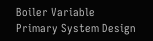Boiler Variable Primary System Design